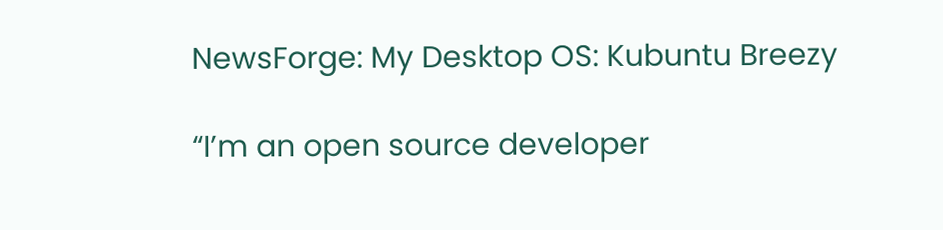NewsForge: My Desktop OS: Kubuntu Breezy

“I’m an open source developer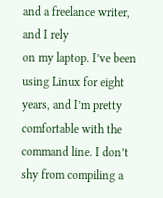and a freelance writer, and I rely
on my laptop. I’ve been using Linux for eight years, and I’m pretty
comfortable with the command line. I don’t shy from compiling a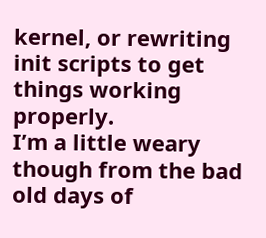kernel, or rewriting init scripts to get things working properly.
I’m a little weary though from the bad old days of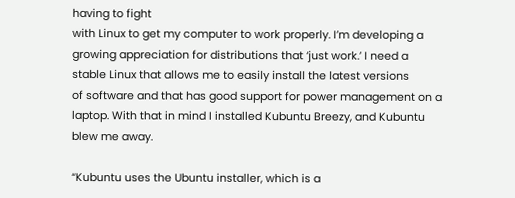having to fight
with Linux to get my computer to work properly. I’m developing a
growing appreciation for distributions that ‘just work.’ I need a
stable Linux that allows me to easily install the latest versions
of software and that has good support for power management on a
laptop. With that in mind I installed Kubuntu Breezy, and Kubuntu
blew me away.

“Kubuntu uses the Ubuntu installer, which is a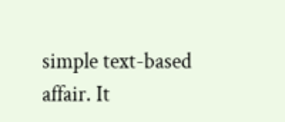simple text-based
affair. It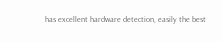has excellent hardware detection, easily the best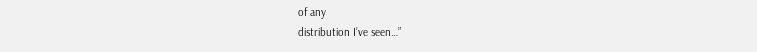of any
distribution I’ve seen…”